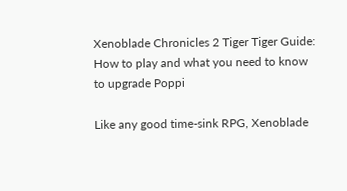Xenoblade Chronicles 2 Tiger Tiger Guide: How to play and what you need to know to upgrade Poppi

Like any good time-sink RPG, Xenoblade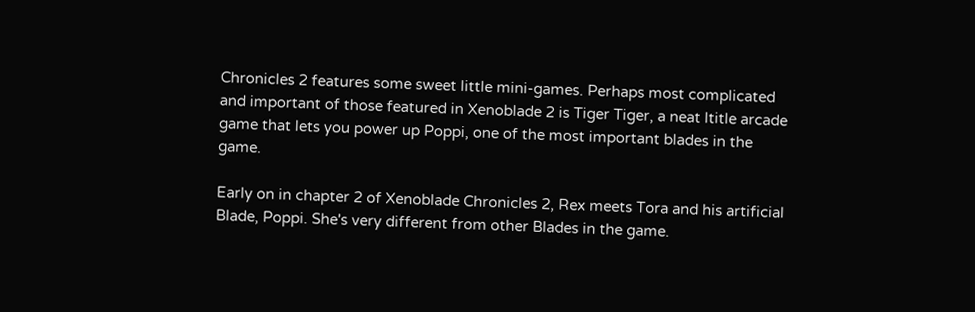Chronicles 2 features some sweet little mini-games. Perhaps most complicated and important of those featured in Xenoblade 2 is Tiger Tiger, a neat ltitle arcade game that lets you power up Poppi, one of the most important blades in the game.

Early on in chapter 2 of Xenoblade Chronicles 2, Rex meets Tora and his artificial Blade, Poppi. She's very different from other Blades in the game.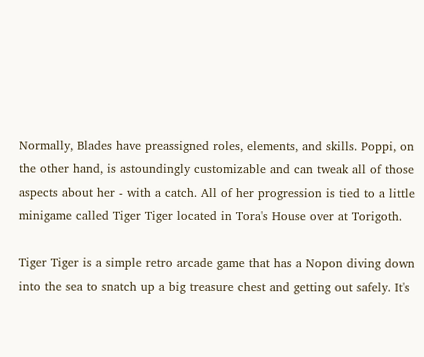Normally, Blades have preassigned roles, elements, and skills. Poppi, on the other hand, is astoundingly customizable and can tweak all of those aspects about her - with a catch. All of her progression is tied to a little minigame called Tiger Tiger located in Tora's House over at Torigoth.

Tiger Tiger is a simple retro arcade game that has a Nopon diving down into the sea to snatch up a big treasure chest and getting out safely. It's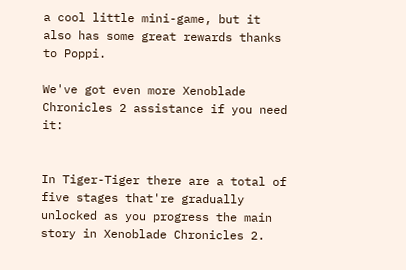a cool little mini-game, but it also has some great rewards thanks to Poppi.

We've got even more Xenoblade Chronicles 2 assistance if you need it:


In Tiger-Tiger there are a total of five stages that're gradually unlocked as you progress the main story in Xenoblade Chronicles 2.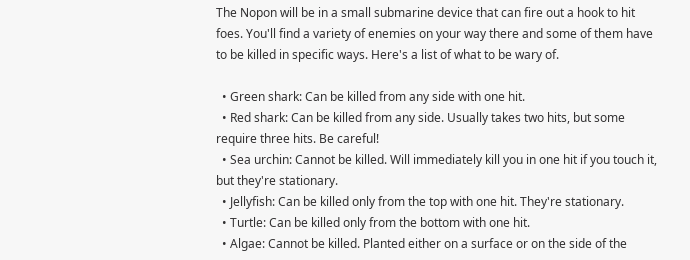The Nopon will be in a small submarine device that can fire out a hook to hit foes. You'll find a variety of enemies on your way there and some of them have to be killed in specific ways. Here's a list of what to be wary of.

  • Green shark: Can be killed from any side with one hit.
  • Red shark: Can be killed from any side. Usually takes two hits, but some require three hits. Be careful!
  • Sea urchin: Cannot be killed. Will immediately kill you in one hit if you touch it, but they're stationary.
  • Jellyfish: Can be killed only from the top with one hit. They're stationary.
  • Turtle: Can be killed only from the bottom with one hit.
  • Algae: Cannot be killed. Planted either on a surface or on the side of the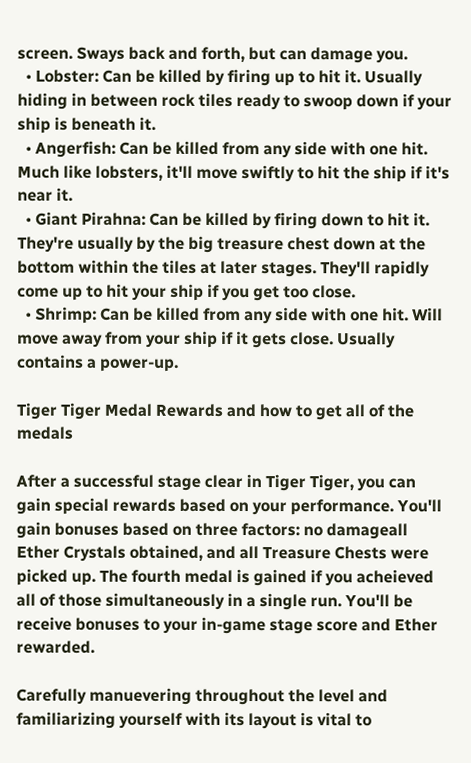screen. Sways back and forth, but can damage you.
  • Lobster: Can be killed by firing up to hit it. Usually hiding in between rock tiles ready to swoop down if your ship is beneath it.
  • Angerfish: Can be killed from any side with one hit. Much like lobsters, it'll move swiftly to hit the ship if it's near it.
  • Giant Pirahna: Can be killed by firing down to hit it. They're usually by the big treasure chest down at the bottom within the tiles at later stages. They'll rapidly come up to hit your ship if you get too close.
  • Shrimp: Can be killed from any side with one hit. Will move away from your ship if it gets close. Usually contains a power-up.

Tiger Tiger Medal Rewards and how to get all of the medals

After a successful stage clear in Tiger Tiger, you can gain special rewards based on your performance. You'll gain bonuses based on three factors: no damageall Ether Crystals obtained, and all Treasure Chests were picked up. The fourth medal is gained if you acheieved all of those simultaneously in a single run. You'll be receive bonuses to your in-game stage score and Ether rewarded.

Carefully manuevering throughout the level and familiarizing yourself with its layout is vital to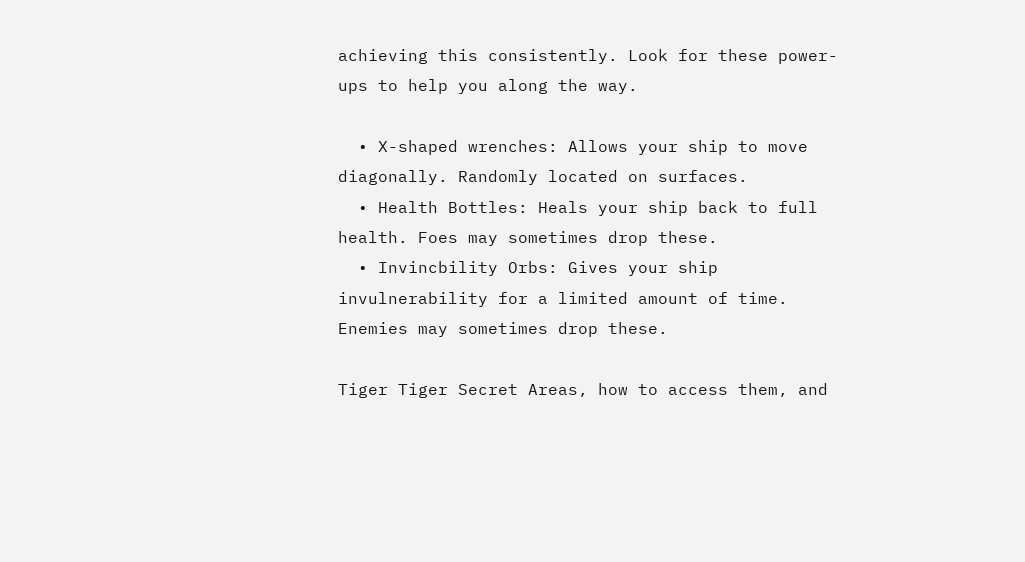achieving this consistently. Look for these power-ups to help you along the way.

  • X-shaped wrenches: Allows your ship to move diagonally. Randomly located on surfaces.
  • Health Bottles: Heals your ship back to full health. Foes may sometimes drop these.
  • Invincbility Orbs: Gives your ship invulnerability for a limited amount of time. Enemies may sometimes drop these.

Tiger Tiger Secret Areas, how to access them, and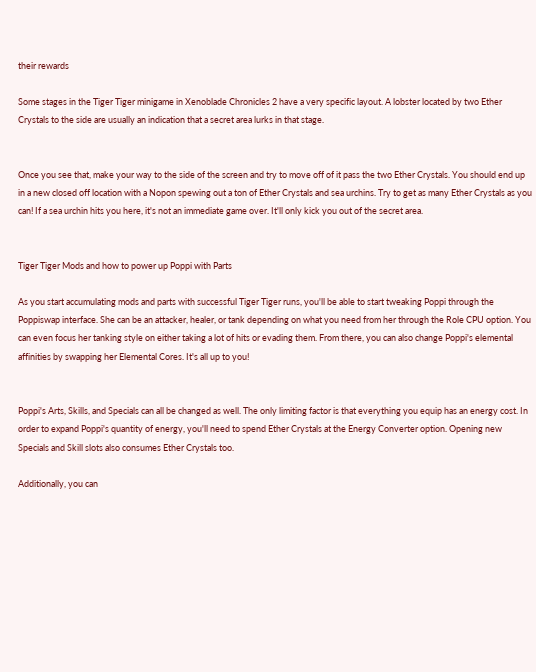their rewards

Some stages in the Tiger Tiger minigame in Xenoblade Chronicles 2 have a very specific layout. A lobster located by two Ether Crystals to the side are usually an indication that a secret area lurks in that stage.


Once you see that, make your way to the side of the screen and try to move off of it pass the two Ether Crystals. You should end up in a new closed off location with a Nopon spewing out a ton of Ether Crystals and sea urchins. Try to get as many Ether Crystals as you can! If a sea urchin hits you here, it's not an immediate game over. It'll only kick you out of the secret area.


Tiger Tiger Mods and how to power up Poppi with Parts

As you start accumulating mods and parts with successful Tiger Tiger runs, you'll be able to start tweaking Poppi through the Poppiswap interface. She can be an attacker, healer, or tank depending on what you need from her through the Role CPU option. You can even focus her tanking style on either taking a lot of hits or evading them. From there, you can also change Poppi's elemental affinities by swapping her Elemental Cores. It's all up to you!


Poppi's Arts, Skills, and Specials can all be changed as well. The only limiting factor is that everything you equip has an energy cost. In order to expand Poppi's quantity of energy, you'll need to spend Ether Crystals at the Energy Converter option. Opening new Specials and Skill slots also consumes Ether Crystals too.

Additionally, you can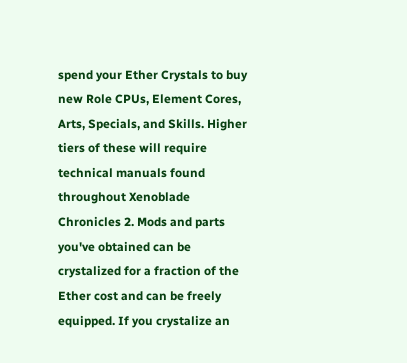spend your Ether Crystals to buy new Role CPUs, Element Cores, Arts, Specials, and Skills. Higher tiers of these will require technical manuals found throughout Xenoblade Chronicles 2. Mods and parts you've obtained can be crystalized for a fraction of the Ether cost and can be freely equipped. If you crystalize an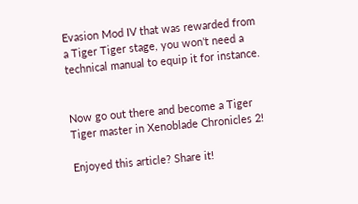Evasion Mod IV that was rewarded from a Tiger Tiger stage, you won't need a technical manual to equip it for instance.


Now go out there and become a Tiger Tiger master in Xenoblade Chronicles 2!

Enjoyed this article? Share it!